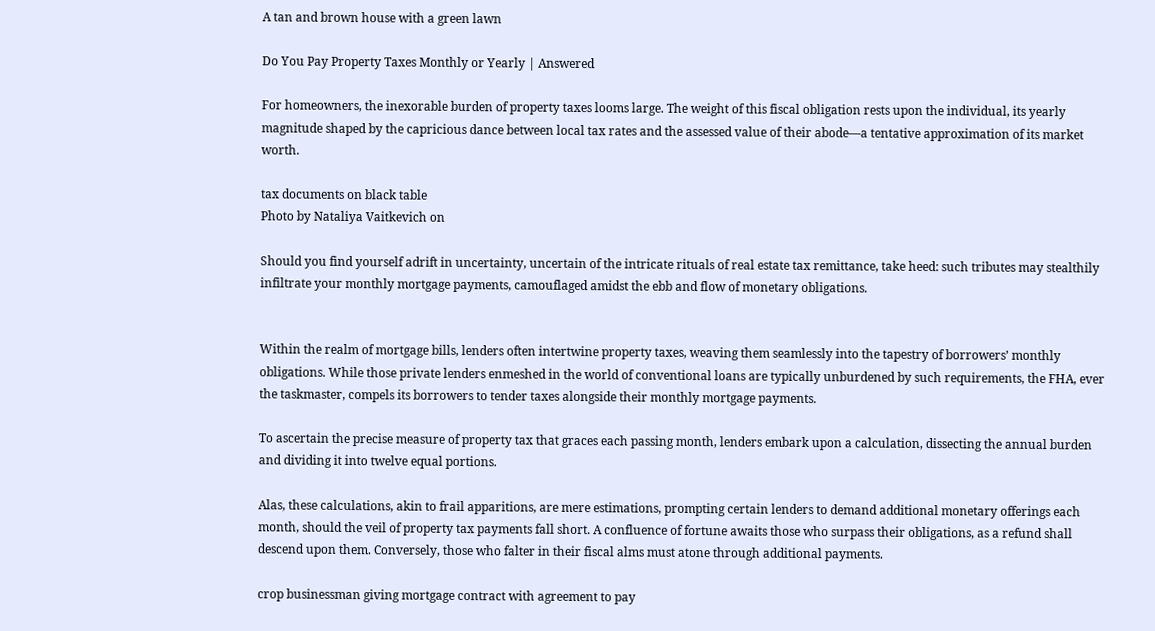A tan and brown house with a green lawn

Do You Pay Property Taxes Monthly or Yearly | Answered

For homeowners, the inexorable burden of property taxes looms large. The weight of this fiscal obligation rests upon the individual, its yearly magnitude shaped by the capricious dance between local tax rates and the assessed value of their abode—a tentative approximation of its market worth.

tax documents on black table
Photo by Nataliya Vaitkevich on

Should you find yourself adrift in uncertainty, uncertain of the intricate rituals of real estate tax remittance, take heed: such tributes may stealthily infiltrate your monthly mortgage payments, camouflaged amidst the ebb and flow of monetary obligations.


Within the realm of mortgage bills, lenders often intertwine property taxes, weaving them seamlessly into the tapestry of borrowers’ monthly obligations. While those private lenders enmeshed in the world of conventional loans are typically unburdened by such requirements, the FHA, ever the taskmaster, compels its borrowers to tender taxes alongside their monthly mortgage payments.

To ascertain the precise measure of property tax that graces each passing month, lenders embark upon a calculation, dissecting the annual burden and dividing it into twelve equal portions.

Alas, these calculations, akin to frail apparitions, are mere estimations, prompting certain lenders to demand additional monetary offerings each month, should the veil of property tax payments fall short. A confluence of fortune awaits those who surpass their obligations, as a refund shall descend upon them. Conversely, those who falter in their fiscal alms must atone through additional payments.

crop businessman giving mortgage contract with agreement to pay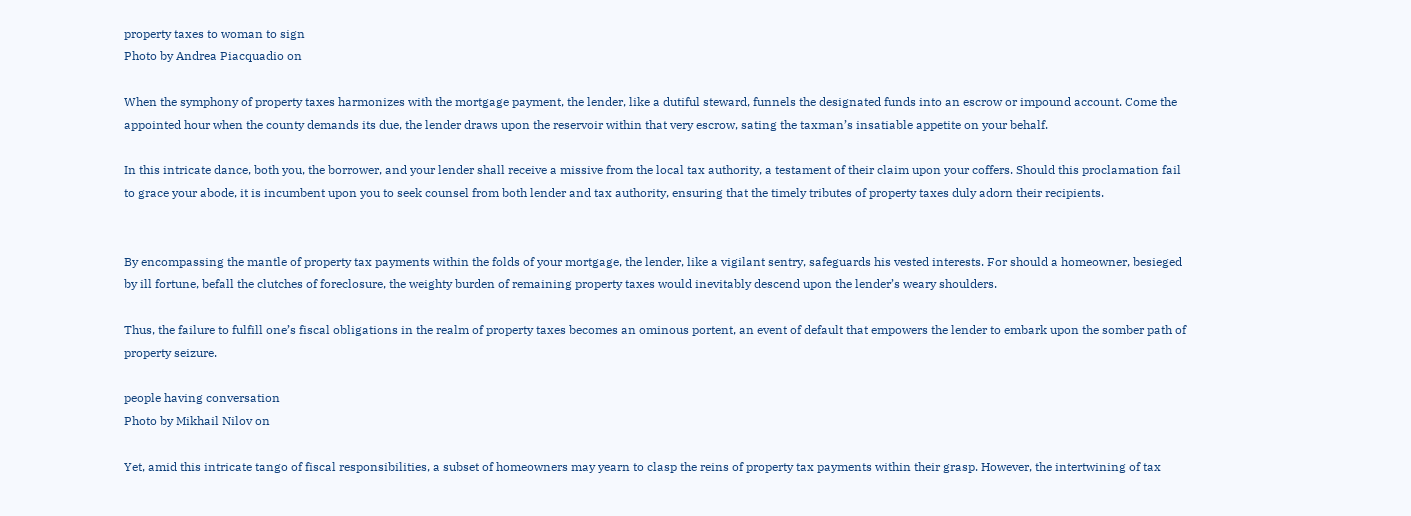property taxes to woman to sign
Photo by Andrea Piacquadio on

When the symphony of property taxes harmonizes with the mortgage payment, the lender, like a dutiful steward, funnels the designated funds into an escrow or impound account. Come the appointed hour when the county demands its due, the lender draws upon the reservoir within that very escrow, sating the taxman’s insatiable appetite on your behalf.

In this intricate dance, both you, the borrower, and your lender shall receive a missive from the local tax authority, a testament of their claim upon your coffers. Should this proclamation fail to grace your abode, it is incumbent upon you to seek counsel from both lender and tax authority, ensuring that the timely tributes of property taxes duly adorn their recipients.


By encompassing the mantle of property tax payments within the folds of your mortgage, the lender, like a vigilant sentry, safeguards his vested interests. For should a homeowner, besieged by ill fortune, befall the clutches of foreclosure, the weighty burden of remaining property taxes would inevitably descend upon the lender’s weary shoulders.

Thus, the failure to fulfill one’s fiscal obligations in the realm of property taxes becomes an ominous portent, an event of default that empowers the lender to embark upon the somber path of property seizure.

people having conversation
Photo by Mikhail Nilov on

Yet, amid this intricate tango of fiscal responsibilities, a subset of homeowners may yearn to clasp the reins of property tax payments within their grasp. However, the intertwining of tax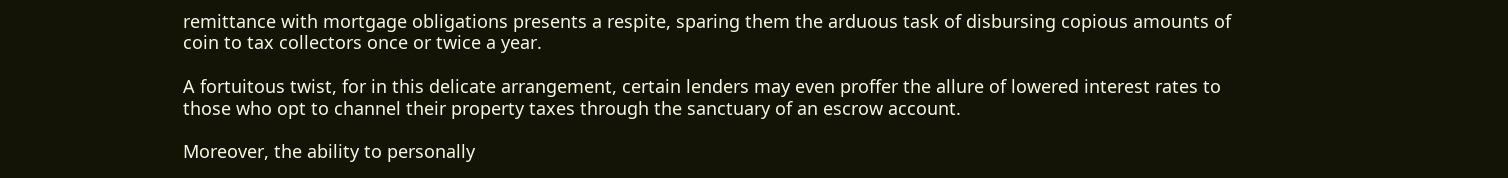remittance with mortgage obligations presents a respite, sparing them the arduous task of disbursing copious amounts of coin to tax collectors once or twice a year.

A fortuitous twist, for in this delicate arrangement, certain lenders may even proffer the allure of lowered interest rates to those who opt to channel their property taxes through the sanctuary of an escrow account.

Moreover, the ability to personally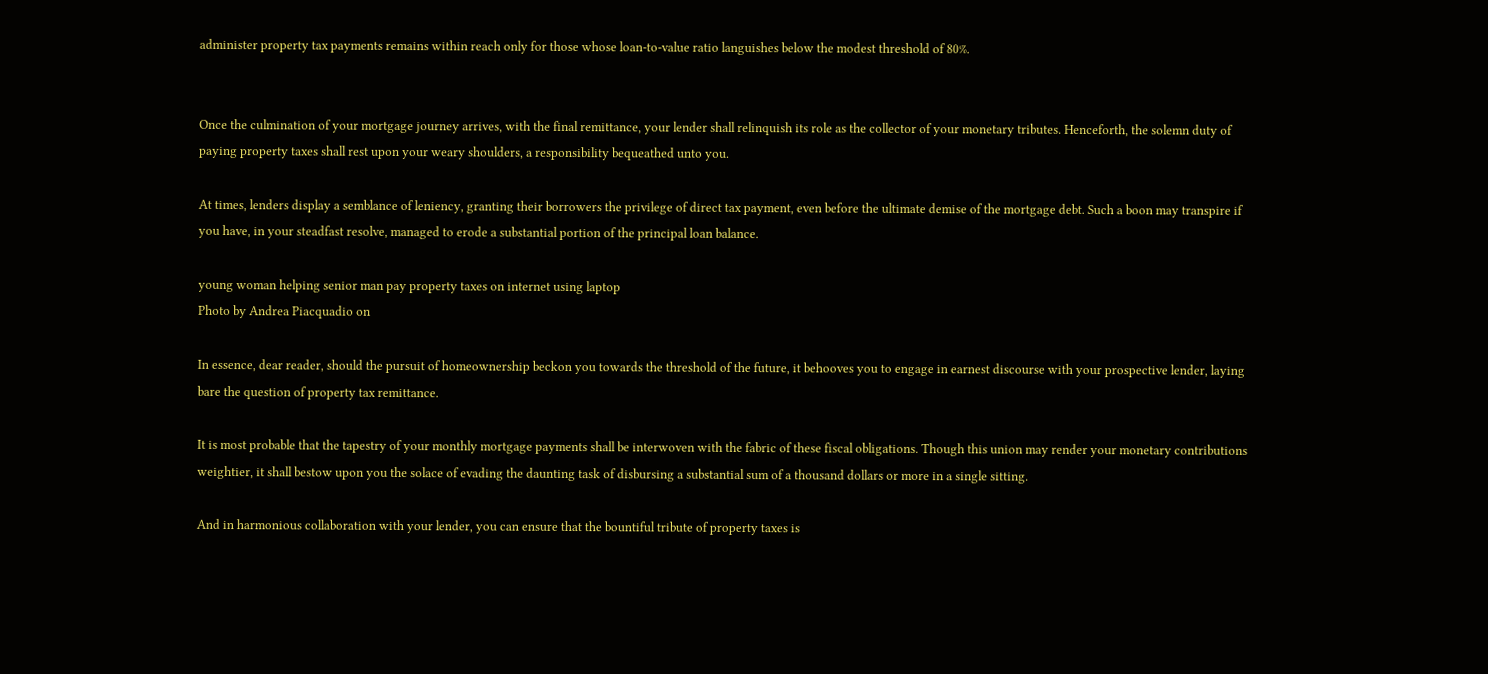administer property tax payments remains within reach only for those whose loan-to-value ratio languishes below the modest threshold of 80%.


Once the culmination of your mortgage journey arrives, with the final remittance, your lender shall relinquish its role as the collector of your monetary tributes. Henceforth, the solemn duty of paying property taxes shall rest upon your weary shoulders, a responsibility bequeathed unto you.

At times, lenders display a semblance of leniency, granting their borrowers the privilege of direct tax payment, even before the ultimate demise of the mortgage debt. Such a boon may transpire if you have, in your steadfast resolve, managed to erode a substantial portion of the principal loan balance.

young woman helping senior man pay property taxes on internet using laptop
Photo by Andrea Piacquadio on

In essence, dear reader, should the pursuit of homeownership beckon you towards the threshold of the future, it behooves you to engage in earnest discourse with your prospective lender, laying bare the question of property tax remittance.

It is most probable that the tapestry of your monthly mortgage payments shall be interwoven with the fabric of these fiscal obligations. Though this union may render your monetary contributions weightier, it shall bestow upon you the solace of evading the daunting task of disbursing a substantial sum of a thousand dollars or more in a single sitting.

And in harmonious collaboration with your lender, you can ensure that the bountiful tribute of property taxes is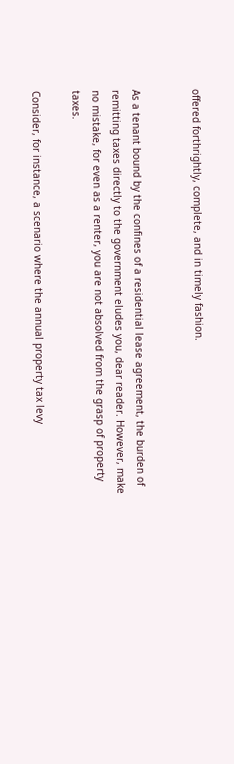offered forthrightly, complete, and in timely fashion.


As a tenant bound by the confines of a residential lease agreement, the burden of remitting taxes directly to the government eludes you, dear reader. However, make no mistake, for even as a renter, you are not absolved from the grasp of property taxes.

Consider, for instance, a scenario where the annual property tax levy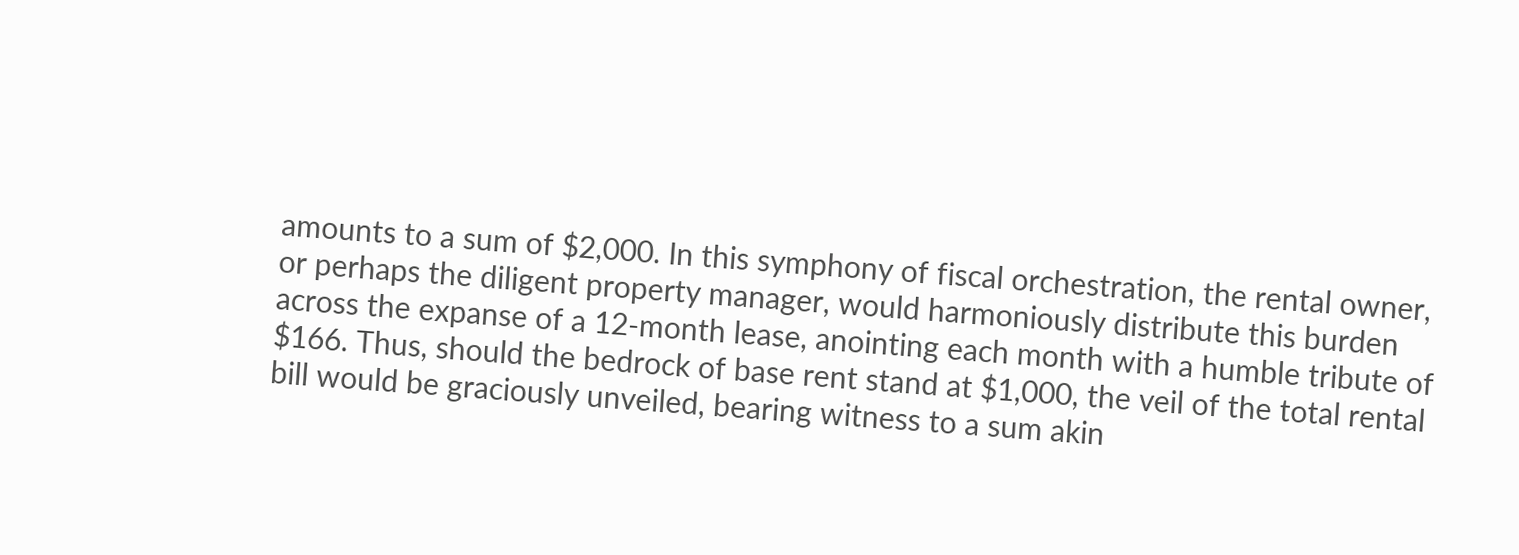amounts to a sum of $2,000. In this symphony of fiscal orchestration, the rental owner, or perhaps the diligent property manager, would harmoniously distribute this burden across the expanse of a 12-month lease, anointing each month with a humble tribute of $166. Thus, should the bedrock of base rent stand at $1,000, the veil of the total rental bill would be graciously unveiled, bearing witness to a sum akin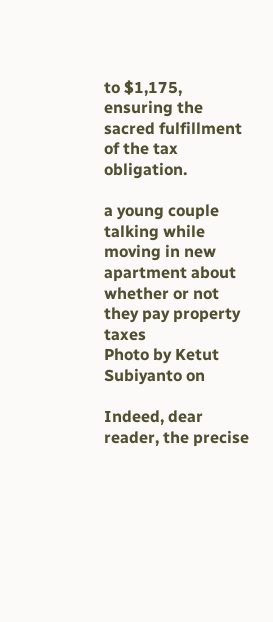to $1,175, ensuring the sacred fulfillment of the tax obligation.

a young couple talking while moving in new apartment about whether or not they pay property taxes
Photo by Ketut Subiyanto on

Indeed, dear reader, the precise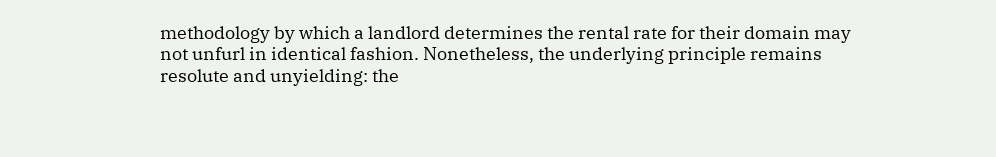methodology by which a landlord determines the rental rate for their domain may not unfurl in identical fashion. Nonetheless, the underlying principle remains resolute and unyielding: the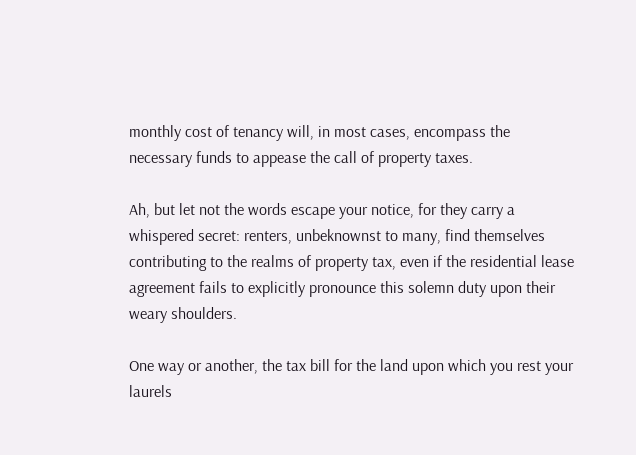monthly cost of tenancy will, in most cases, encompass the necessary funds to appease the call of property taxes.

Ah, but let not the words escape your notice, for they carry a whispered secret: renters, unbeknownst to many, find themselves contributing to the realms of property tax, even if the residential lease agreement fails to explicitly pronounce this solemn duty upon their weary shoulders.

One way or another, the tax bill for the land upon which you rest your laurels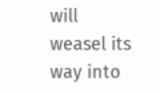will weasel its way into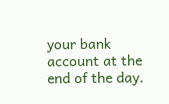your bank account at the end of the day.